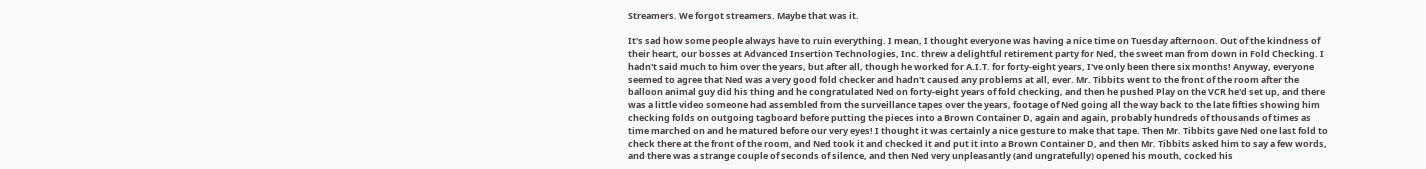Streamers. We forgot streamers. Maybe that was it.

It's sad how some people always have to ruin everything. I mean, I thought everyone was having a nice time on Tuesday afternoon. Out of the kindness of their heart, our bosses at Advanced Insertion Technologies, Inc. threw a delightful retirement party for Ned, the sweet man from down in Fold Checking. I hadn't said much to him over the years, but after all, though he worked for A.I.T. for forty-eight years, I've only been there six months! Anyway, everyone seemed to agree that Ned was a very good fold checker and hadn't caused any problems at all, ever. Mr. Tibbits went to the front of the room after the balloon animal guy did his thing and he congratulated Ned on forty-eight years of fold checking, and then he pushed Play on the VCR he'd set up, and there was a little video someone had assembled from the surveillance tapes over the years, footage of Ned going all the way back to the late fifties showing him checking folds on outgoing tagboard before putting the pieces into a Brown Container D, again and again, probably hundreds of thousands of times as time marched on and he matured before our very eyes! I thought it was certainly a nice gesture to make that tape. Then Mr. Tibbits gave Ned one last fold to check there at the front of the room, and Ned took it and checked it and put it into a Brown Container D, and then Mr. Tibbits asked him to say a few words, and there was a strange couple of seconds of silence, and then Ned very unpleasantly (and ungratefully) opened his mouth, cocked his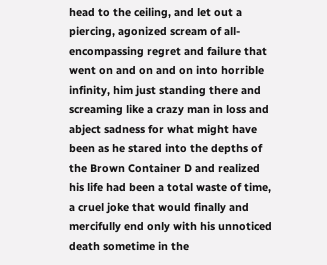head to the ceiling, and let out a piercing, agonized scream of all-encompassing regret and failure that went on and on and on into horrible infinity, him just standing there and screaming like a crazy man in loss and abject sadness for what might have been as he stared into the depths of the Brown Container D and realized his life had been a total waste of time, a cruel joke that would finally and mercifully end only with his unnoticed death sometime in the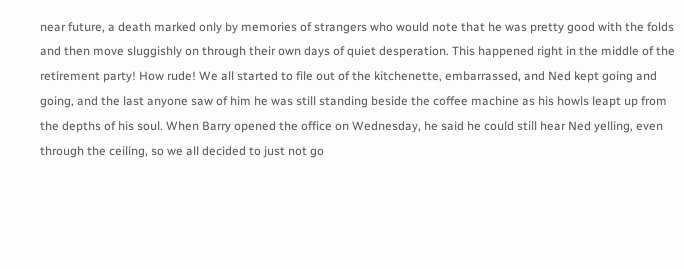near future, a death marked only by memories of strangers who would note that he was pretty good with the folds and then move sluggishly on through their own days of quiet desperation. This happened right in the middle of the retirement party! How rude! We all started to file out of the kitchenette, embarrassed, and Ned kept going and going, and the last anyone saw of him he was still standing beside the coffee machine as his howls leapt up from the depths of his soul. When Barry opened the office on Wednesday, he said he could still hear Ned yelling, even through the ceiling, so we all decided to just not go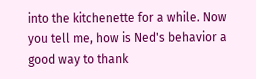into the kitchenette for a while. Now you tell me, how is Ned's behavior a good way to thank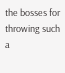the bosses for throwing such a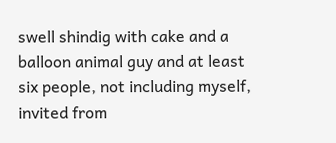swell shindig with cake and a balloon animal guy and at least six people, not including myself, invited from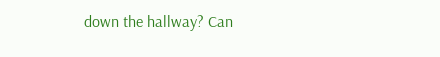down the hallway? Can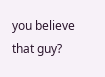you believe that guy?